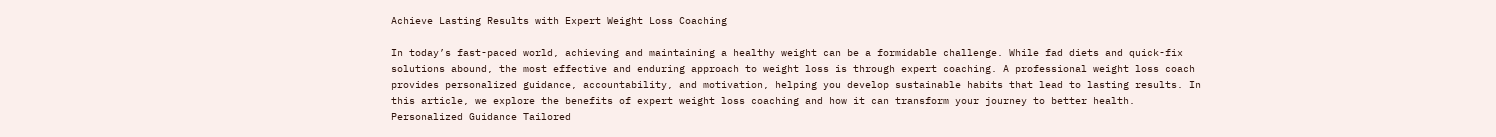Achieve Lasting Results with Expert Weight Loss Coaching

In today’s fast-paced world, achieving and maintaining a healthy weight can be a formidable challenge. While fad diets and quick-fix solutions abound, the most effective and enduring approach to weight loss is through expert coaching. A professional weight loss coach provides personalized guidance, accountability, and motivation, helping you develop sustainable habits that lead to lasting results. In this article, we explore the benefits of expert weight loss coaching and how it can transform your journey to better health.
Personalized Guidance Tailored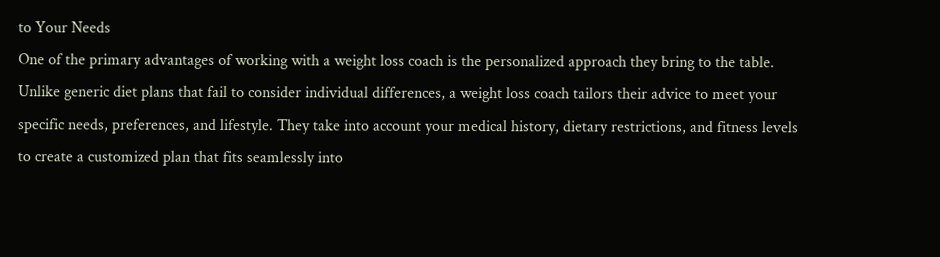to Your Needs
One of the primary advantages of working with a weight loss coach is the personalized approach they bring to the table. Unlike generic diet plans that fail to consider individual differences, a weight loss coach tailors their advice to meet your specific needs, preferences, and lifestyle. They take into account your medical history, dietary restrictions, and fitness levels to create a customized plan that fits seamlessly into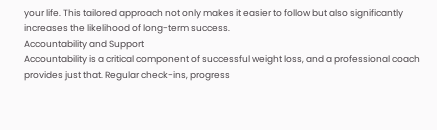your life. This tailored approach not only makes it easier to follow but also significantly increases the likelihood of long-term success.
Accountability and Support
Accountability is a critical component of successful weight loss, and a professional coach provides just that. Regular check-ins, progress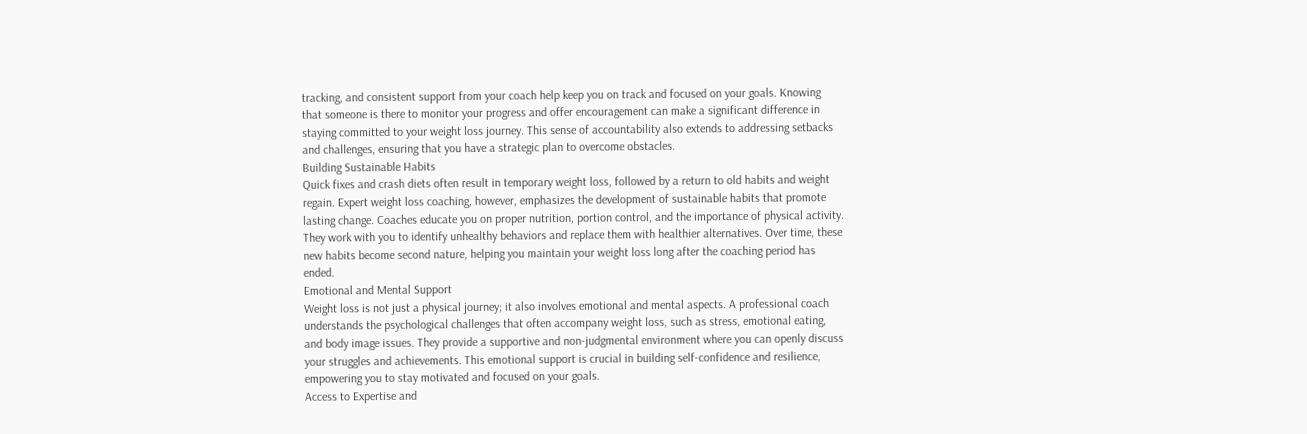tracking, and consistent support from your coach help keep you on track and focused on your goals. Knowing that someone is there to monitor your progress and offer encouragement can make a significant difference in staying committed to your weight loss journey. This sense of accountability also extends to addressing setbacks and challenges, ensuring that you have a strategic plan to overcome obstacles.
Building Sustainable Habits
Quick fixes and crash diets often result in temporary weight loss, followed by a return to old habits and weight regain. Expert weight loss coaching, however, emphasizes the development of sustainable habits that promote lasting change. Coaches educate you on proper nutrition, portion control, and the importance of physical activity. They work with you to identify unhealthy behaviors and replace them with healthier alternatives. Over time, these new habits become second nature, helping you maintain your weight loss long after the coaching period has ended.
Emotional and Mental Support
Weight loss is not just a physical journey; it also involves emotional and mental aspects. A professional coach understands the psychological challenges that often accompany weight loss, such as stress, emotional eating, and body image issues. They provide a supportive and non-judgmental environment where you can openly discuss your struggles and achievements. This emotional support is crucial in building self-confidence and resilience, empowering you to stay motivated and focused on your goals.
Access to Expertise and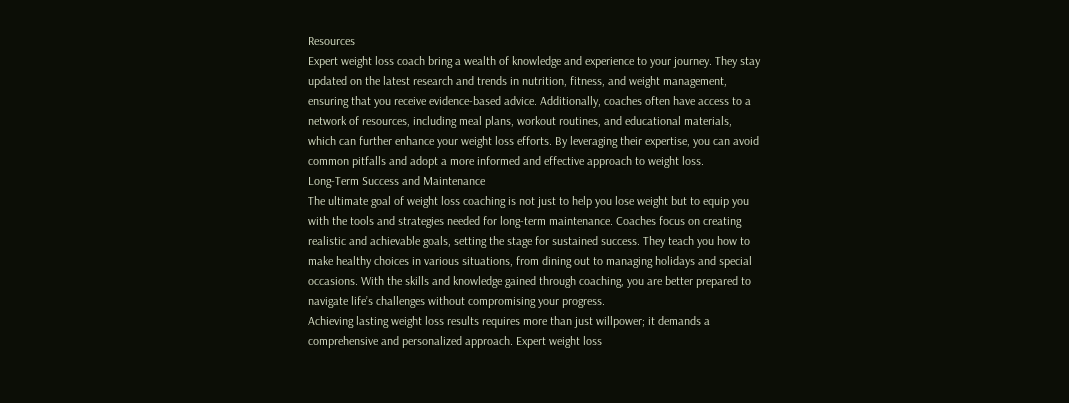Resources
Expert weight loss coach bring a wealth of knowledge and experience to your journey. They stay updated on the latest research and trends in nutrition, fitness, and weight management, ensuring that you receive evidence-based advice. Additionally, coaches often have access to a network of resources, including meal plans, workout routines, and educational materials, which can further enhance your weight loss efforts. By leveraging their expertise, you can avoid common pitfalls and adopt a more informed and effective approach to weight loss.
Long-Term Success and Maintenance
The ultimate goal of weight loss coaching is not just to help you lose weight but to equip you with the tools and strategies needed for long-term maintenance. Coaches focus on creating realistic and achievable goals, setting the stage for sustained success. They teach you how to make healthy choices in various situations, from dining out to managing holidays and special occasions. With the skills and knowledge gained through coaching, you are better prepared to navigate life’s challenges without compromising your progress.
Achieving lasting weight loss results requires more than just willpower; it demands a comprehensive and personalized approach. Expert weight loss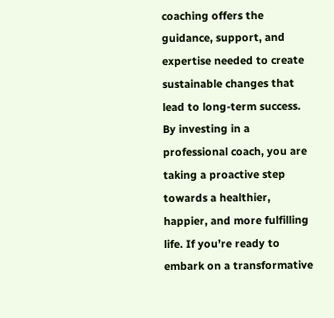coaching offers the guidance, support, and expertise needed to create sustainable changes that lead to long-term success. By investing in a professional coach, you are taking a proactive step towards a healthier, happier, and more fulfilling life. If you’re ready to embark on a transformative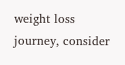weight loss journey, consider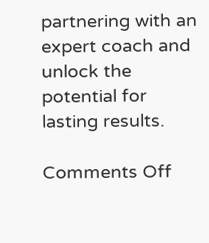partnering with an expert coach and unlock the potential for lasting results.

Comments Off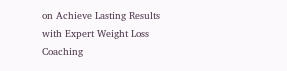on Achieve Lasting Results with Expert Weight Loss Coaching